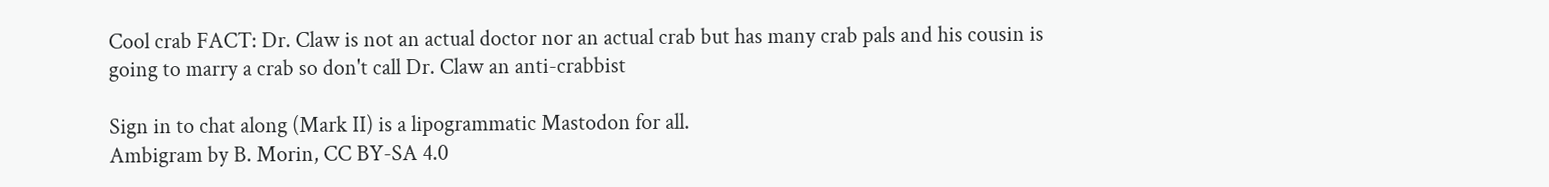Cool crab FACT: Dr. Claw is not an actual doctor nor an actual crab but has many crab pals and his cousin is going to marry a crab so don't call Dr. Claw an anti-crabbist

Sign in to chat along (Mark II) is a lipogrammatic Mastodon for all.
Ambigram by B. Morin, CC BY-SA 4.0